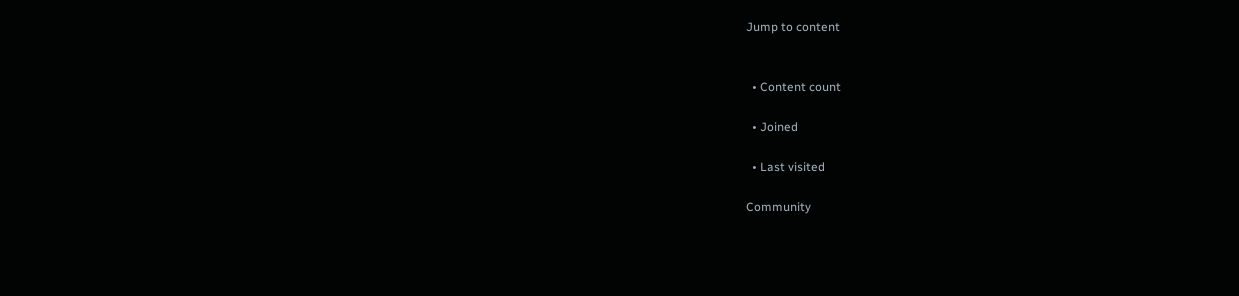Jump to content


  • Content count

  • Joined

  • Last visited

Community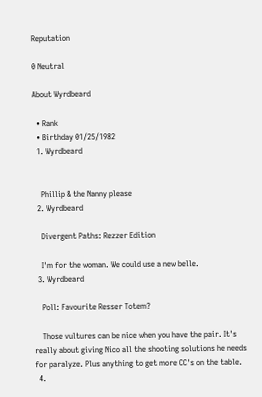Reputation

0 Neutral

About Wyrdbeard

  • Rank
  • Birthday 01/25/1982
  1. Wyrdbeard


    Phillip & the Nanny please
  2. Wyrdbeard

    Divergent Paths: Rezzer Edition

    I'm for the woman. We could use a new belle.
  3. Wyrdbeard

    Poll: Favourite Resser Totem?

    Those vultures can be nice when you have the pair. It's really about giving Nico all the shooting solutions he needs for paralyze. Plus anything to get more CC's on the table.
  4.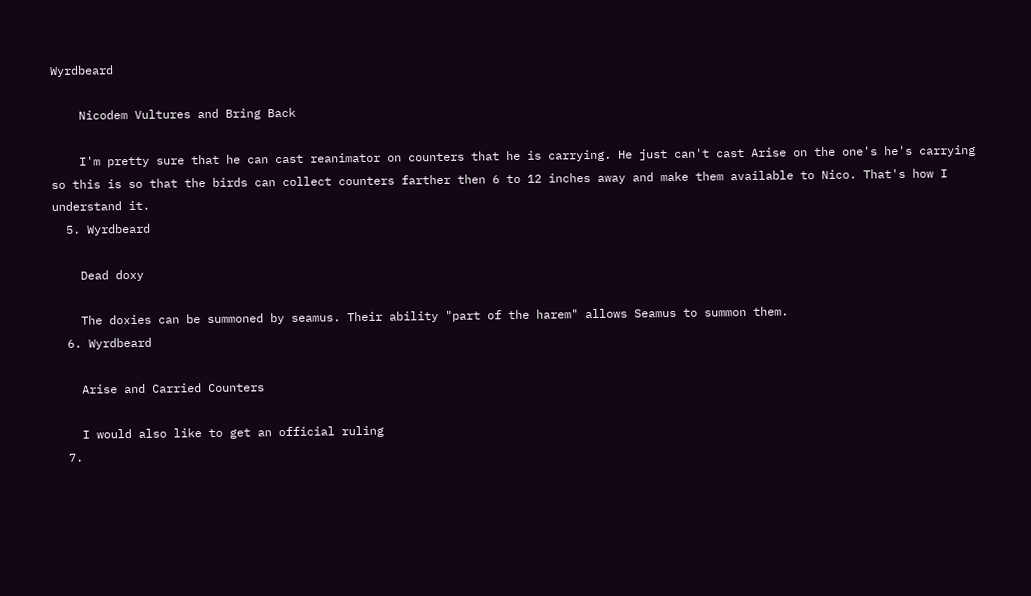Wyrdbeard

    Nicodem Vultures and Bring Back

    I'm pretty sure that he can cast reanimator on counters that he is carrying. He just can't cast Arise on the one's he's carrying so this is so that the birds can collect counters farther then 6 to 12 inches away and make them available to Nico. That's how I understand it.
  5. Wyrdbeard

    Dead doxy

    The doxies can be summoned by seamus. Their ability "part of the harem" allows Seamus to summon them.
  6. Wyrdbeard

    Arise and Carried Counters

    I would also like to get an official ruling
  7.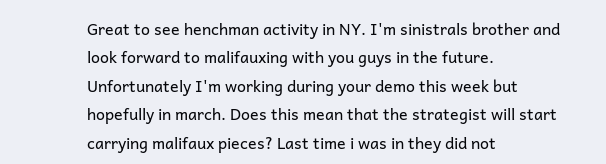Great to see henchman activity in NY. I'm sinistrals brother and look forward to malifauxing with you guys in the future. Unfortunately I'm working during your demo this week but hopefully in march. Does this mean that the strategist will start carrying malifaux pieces? Last time i was in they did not